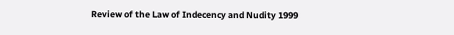Review of the Law of Indecency and Nudity 1999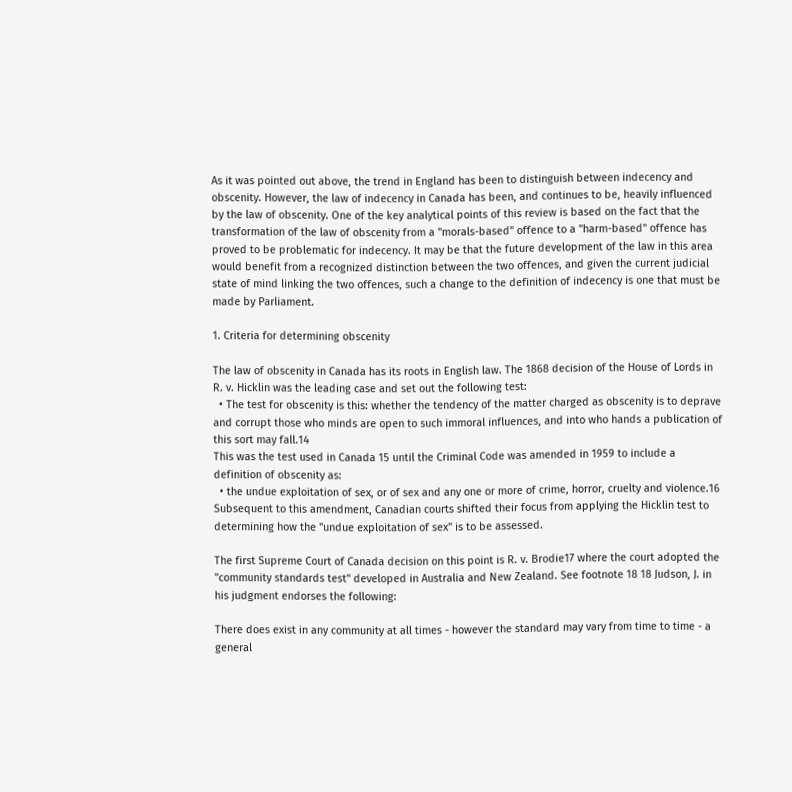As it was pointed out above, the trend in England has been to distinguish between indecency and obscenity. However, the law of indecency in Canada has been, and continues to be, heavily influenced by the law of obscenity. One of the key analytical points of this review is based on the fact that the transformation of the law of obscenity from a "morals-based" offence to a "harm-based" offence has proved to be problematic for indecency. It may be that the future development of the law in this area would benefit from a recognized distinction between the two offences, and given the current judicial state of mind linking the two offences, such a change to the definition of indecency is one that must be made by Parliament.

1. Criteria for determining obscenity

The law of obscenity in Canada has its roots in English law. The 1868 decision of the House of Lords in R. v. Hicklin was the leading case and set out the following test:
  • The test for obscenity is this: whether the tendency of the matter charged as obscenity is to deprave and corrupt those who minds are open to such immoral influences, and into who hands a publication of this sort may fall.14
This was the test used in Canada 15 until the Criminal Code was amended in 1959 to include a definition of obscenity as:
  • the undue exploitation of sex, or of sex and any one or more of crime, horror, cruelty and violence.16
Subsequent to this amendment, Canadian courts shifted their focus from applying the Hicklin test to determining how the "undue exploitation of sex" is to be assessed.

The first Supreme Court of Canada decision on this point is R. v. Brodie17 where the court adopted the "community standards test" developed in Australia and New Zealand. See footnote 18 18 Judson, J. in his judgment endorses the following:

There does exist in any community at all times - however the standard may vary from time to time - a general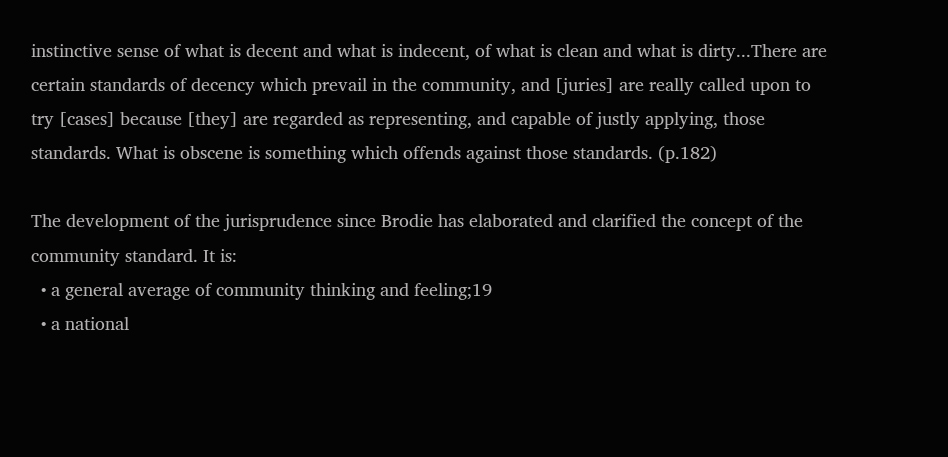instinctive sense of what is decent and what is indecent, of what is clean and what is dirty...There are certain standards of decency which prevail in the community, and [juries] are really called upon to try [cases] because [they] are regarded as representing, and capable of justly applying, those standards. What is obscene is something which offends against those standards. (p.182)

The development of the jurisprudence since Brodie has elaborated and clarified the concept of the community standard. It is:
  • a general average of community thinking and feeling;19
  • a national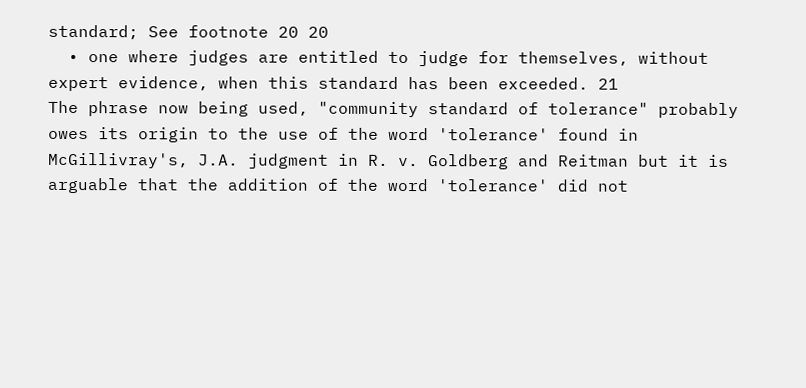standard; See footnote 20 20
  • one where judges are entitled to judge for themselves, without expert evidence, when this standard has been exceeded. 21
The phrase now being used, "community standard of tolerance" probably owes its origin to the use of the word 'tolerance' found in McGillivray's, J.A. judgment in R. v. Goldberg and Reitman but it is arguable that the addition of the word 'tolerance' did not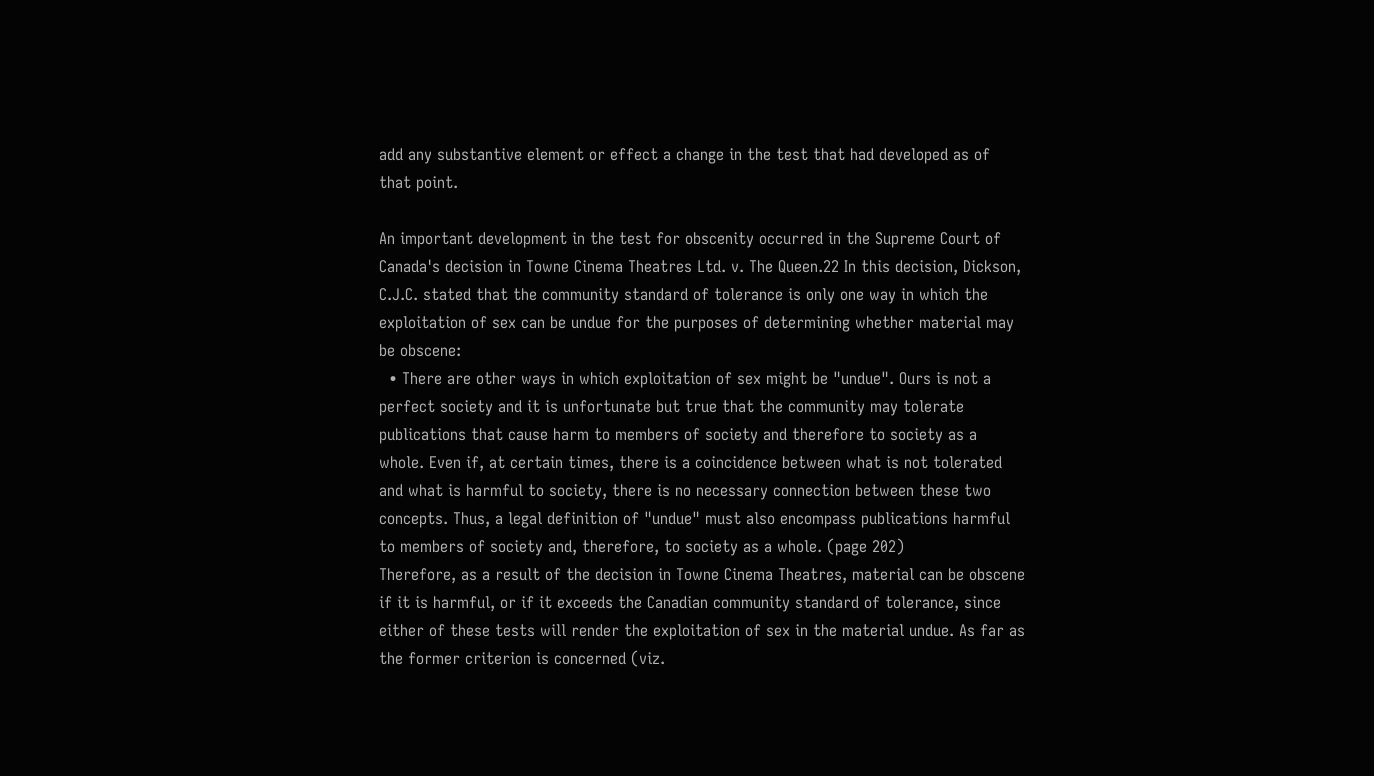add any substantive element or effect a change in the test that had developed as of that point.

An important development in the test for obscenity occurred in the Supreme Court of Canada's decision in Towne Cinema Theatres Ltd. v. The Queen.22 In this decision, Dickson, C.J.C. stated that the community standard of tolerance is only one way in which the exploitation of sex can be undue for the purposes of determining whether material may be obscene:
  • There are other ways in which exploitation of sex might be "undue". Ours is not a perfect society and it is unfortunate but true that the community may tolerate publications that cause harm to members of society and therefore to society as a whole. Even if, at certain times, there is a coincidence between what is not tolerated and what is harmful to society, there is no necessary connection between these two concepts. Thus, a legal definition of "undue" must also encompass publications harmful to members of society and, therefore, to society as a whole. (page 202)
Therefore, as a result of the decision in Towne Cinema Theatres, material can be obscene if it is harmful, or if it exceeds the Canadian community standard of tolerance, since either of these tests will render the exploitation of sex in the material undue. As far as the former criterion is concerned (viz.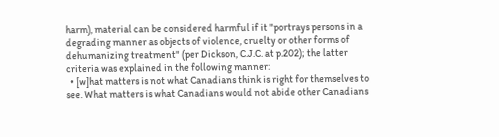harm), material can be considered harmful if it "portrays persons in a degrading manner as objects of violence, cruelty or other forms of dehumanizing treatment" (per Dickson, C.J.C. at p.202); the latter criteria was explained in the following manner:
  • [w]hat matters is not what Canadians think is right for themselves to see. What matters is what Canadians would not abide other Canadians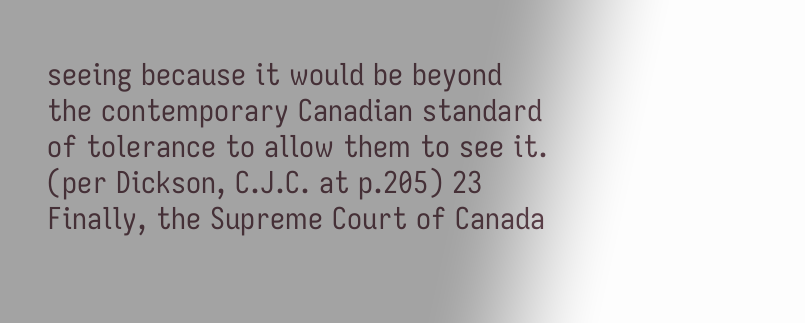seeing because it would be beyond the contemporary Canadian standard of tolerance to allow them to see it. (per Dickson, C.J.C. at p.205) 23
Finally, the Supreme Court of Canada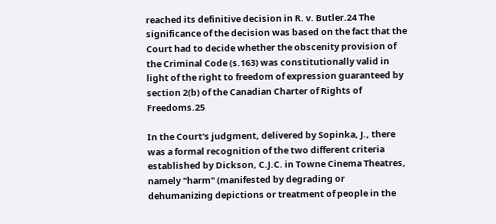reached its definitive decision in R. v. Butler.24 The significance of the decision was based on the fact that the Court had to decide whether the obscenity provision of the Criminal Code (s.163) was constitutionally valid in light of the right to freedom of expression guaranteed by section 2(b) of the Canadian Charter of Rights of Freedoms.25

In the Court's judgment, delivered by Sopinka, J., there was a formal recognition of the two different criteria established by Dickson, C.J.C. in Towne Cinema Theatres, namely "harm" (manifested by degrading or dehumanizing depictions or treatment of people in the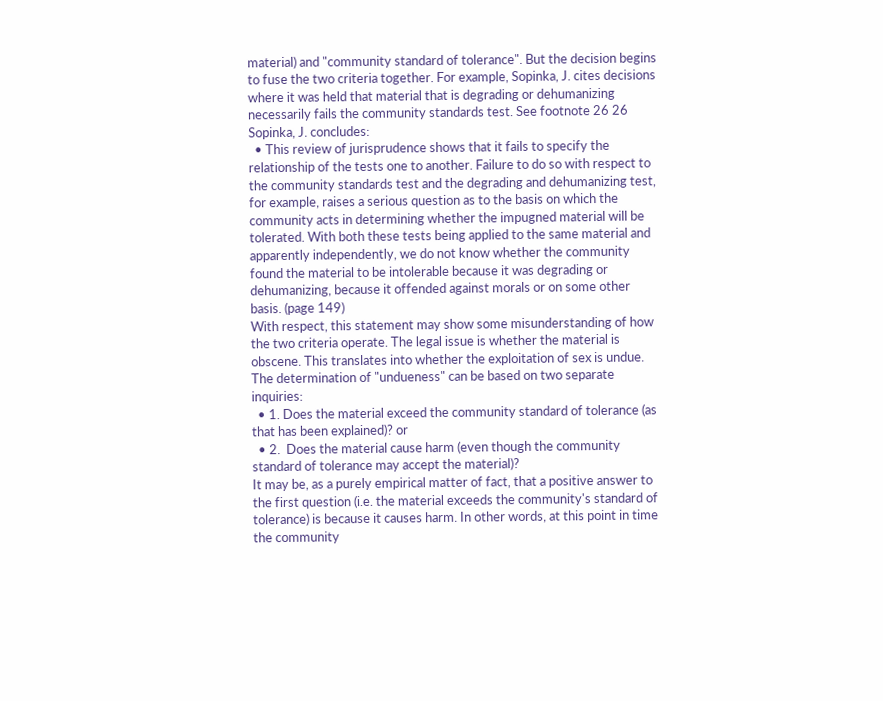material) and "community standard of tolerance". But the decision begins to fuse the two criteria together. For example, Sopinka, J. cites decisions where it was held that material that is degrading or dehumanizing necessarily fails the community standards test. See footnote 26 26 Sopinka, J. concludes:
  • This review of jurisprudence shows that it fails to specify the relationship of the tests one to another. Failure to do so with respect to the community standards test and the degrading and dehumanizing test, for example, raises a serious question as to the basis on which the community acts in determining whether the impugned material will be tolerated. With both these tests being applied to the same material and apparently independently, we do not know whether the community found the material to be intolerable because it was degrading or dehumanizing, because it offended against morals or on some other basis. (page 149)
With respect, this statement may show some misunderstanding of how the two criteria operate. The legal issue is whether the material is obscene. This translates into whether the exploitation of sex is undue. The determination of "undueness" can be based on two separate inquiries:
  • 1. Does the material exceed the community standard of tolerance (as that has been explained)? or
  • 2.  Does the material cause harm (even though the community standard of tolerance may accept the material)?
It may be, as a purely empirical matter of fact, that a positive answer to the first question (i.e. the material exceeds the community's standard of tolerance) is because it causes harm. In other words, at this point in time the community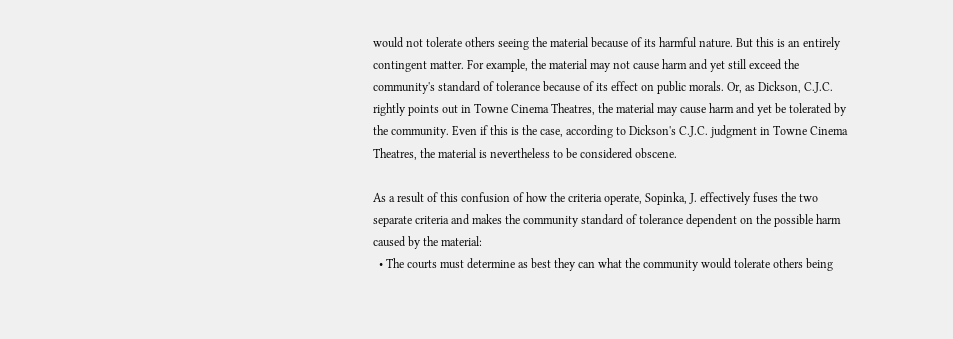would not tolerate others seeing the material because of its harmful nature. But this is an entirely contingent matter. For example, the material may not cause harm and yet still exceed the community's standard of tolerance because of its effect on public morals. Or, as Dickson, C.J.C. rightly points out in Towne Cinema Theatres, the material may cause harm and yet be tolerated by the community. Even if this is the case, according to Dickson's C.J.C. judgment in Towne Cinema Theatres, the material is nevertheless to be considered obscene.

As a result of this confusion of how the criteria operate, Sopinka, J. effectively fuses the two separate criteria and makes the community standard of tolerance dependent on the possible harm caused by the material:
  • The courts must determine as best they can what the community would tolerate others being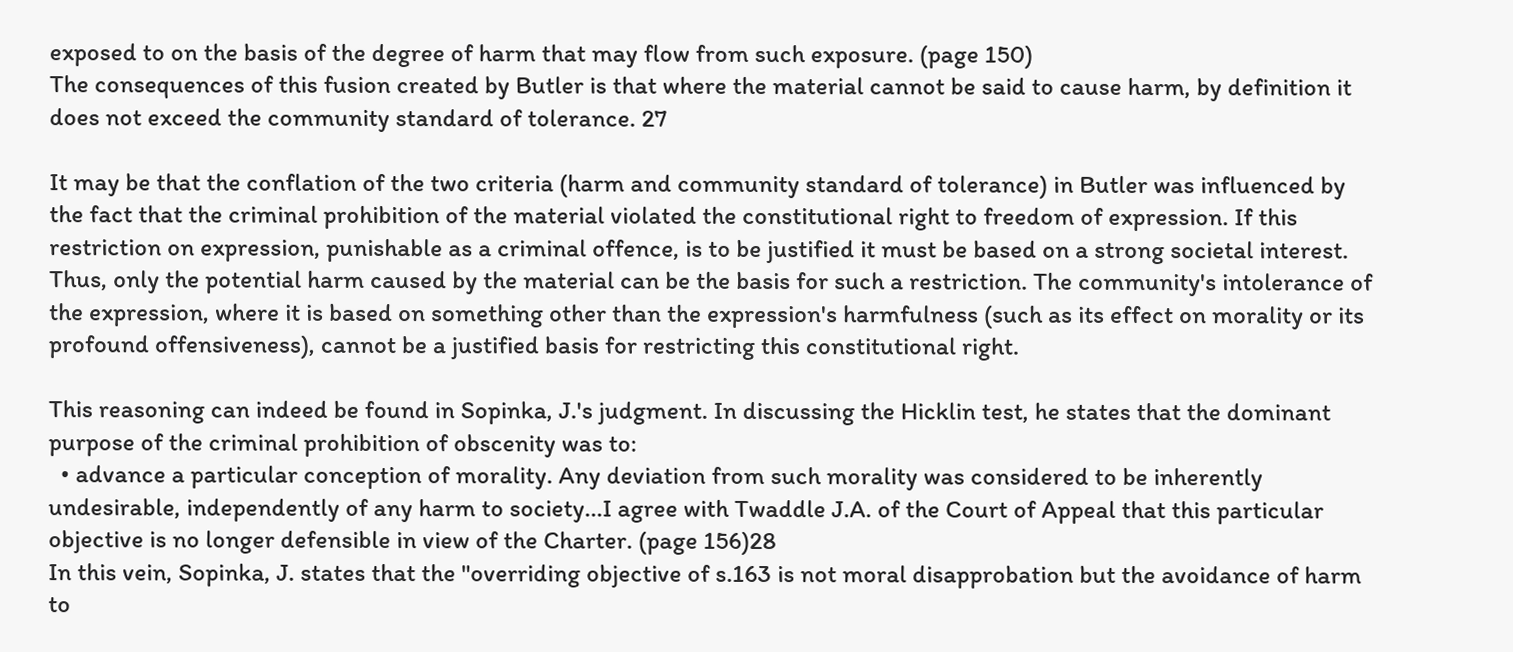exposed to on the basis of the degree of harm that may flow from such exposure. (page 150)
The consequences of this fusion created by Butler is that where the material cannot be said to cause harm, by definition it does not exceed the community standard of tolerance. 27

It may be that the conflation of the two criteria (harm and community standard of tolerance) in Butler was influenced by the fact that the criminal prohibition of the material violated the constitutional right to freedom of expression. If this restriction on expression, punishable as a criminal offence, is to be justified it must be based on a strong societal interest. Thus, only the potential harm caused by the material can be the basis for such a restriction. The community's intolerance of the expression, where it is based on something other than the expression's harmfulness (such as its effect on morality or its profound offensiveness), cannot be a justified basis for restricting this constitutional right.

This reasoning can indeed be found in Sopinka, J.'s judgment. In discussing the Hicklin test, he states that the dominant purpose of the criminal prohibition of obscenity was to:
  • advance a particular conception of morality. Any deviation from such morality was considered to be inherently undesirable, independently of any harm to society...I agree with Twaddle J.A. of the Court of Appeal that this particular objective is no longer defensible in view of the Charter. (page 156)28
In this vein, Sopinka, J. states that the "overriding objective of s.163 is not moral disapprobation but the avoidance of harm to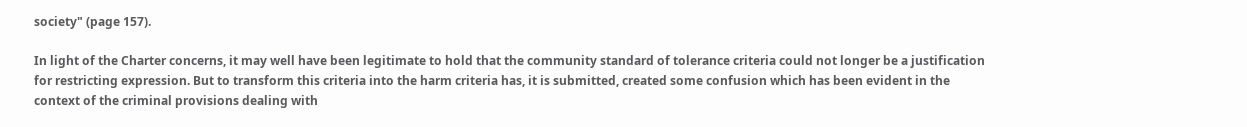society" (page 157).

In light of the Charter concerns, it may well have been legitimate to hold that the community standard of tolerance criteria could not longer be a justification for restricting expression. But to transform this criteria into the harm criteria has, it is submitted, created some confusion which has been evident in the context of the criminal provisions dealing with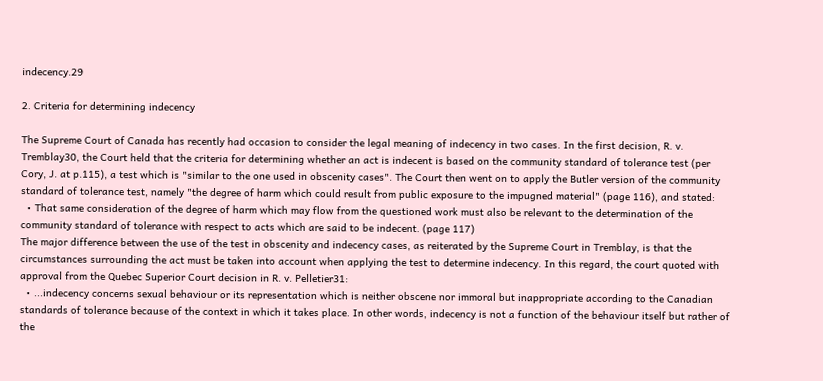indecency.29

2. Criteria for determining indecency

The Supreme Court of Canada has recently had occasion to consider the legal meaning of indecency in two cases. In the first decision, R. v. Tremblay30, the Court held that the criteria for determining whether an act is indecent is based on the community standard of tolerance test (per Cory, J. at p.115), a test which is "similar to the one used in obscenity cases". The Court then went on to apply the Butler version of the community standard of tolerance test, namely "the degree of harm which could result from public exposure to the impugned material" (page 116), and stated:
  • That same consideration of the degree of harm which may flow from the questioned work must also be relevant to the determination of the community standard of tolerance with respect to acts which are said to be indecent. (page 117)
The major difference between the use of the test in obscenity and indecency cases, as reiterated by the Supreme Court in Tremblay, is that the circumstances surrounding the act must be taken into account when applying the test to determine indecency. In this regard, the court quoted with approval from the Quebec Superior Court decision in R. v. Pelletier31:
  • ...indecency concerns sexual behaviour or its representation which is neither obscene nor immoral but inappropriate according to the Canadian standards of tolerance because of the context in which it takes place. In other words, indecency is not a function of the behaviour itself but rather of the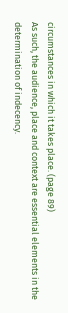circumstances in which it takes place. (page 89)
As such, the audience, place and context are essential elements in the determination of indecency.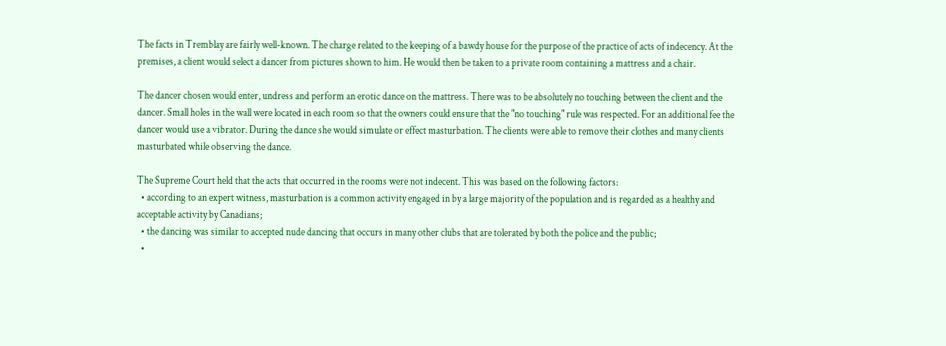The facts in Tremblay are fairly well-known. The charge related to the keeping of a bawdy house for the purpose of the practice of acts of indecency. At the premises, a client would select a dancer from pictures shown to him. He would then be taken to a private room containing a mattress and a chair.

The dancer chosen would enter, undress and perform an erotic dance on the mattress. There was to be absolutely no touching between the client and the dancer. Small holes in the wall were located in each room so that the owners could ensure that the "no touching" rule was respected. For an additional fee the dancer would use a vibrator. During the dance she would simulate or effect masturbation. The clients were able to remove their clothes and many clients masturbated while observing the dance.

The Supreme Court held that the acts that occurred in the rooms were not indecent. This was based on the following factors:
  • according to an expert witness, masturbation is a common activity engaged in by a large majority of the population and is regarded as a healthy and acceptable activity by Canadians;
  • the dancing was similar to accepted nude dancing that occurs in many other clubs that are tolerated by both the police and the public;
  •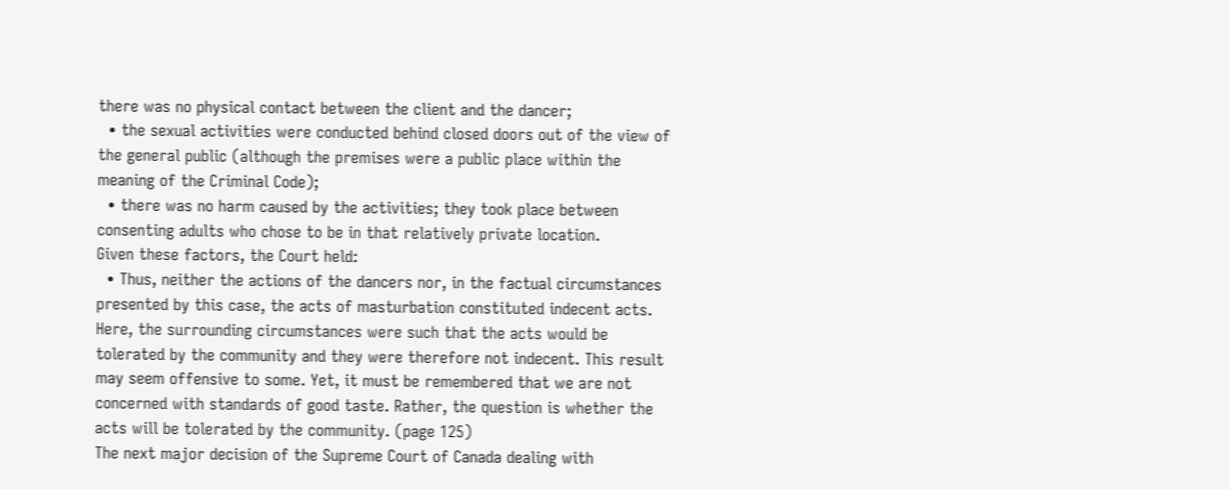there was no physical contact between the client and the dancer;
  • the sexual activities were conducted behind closed doors out of the view of the general public (although the premises were a public place within the meaning of the Criminal Code);
  • there was no harm caused by the activities; they took place between consenting adults who chose to be in that relatively private location.
Given these factors, the Court held:
  • Thus, neither the actions of the dancers nor, in the factual circumstances presented by this case, the acts of masturbation constituted indecent acts. Here, the surrounding circumstances were such that the acts would be tolerated by the community and they were therefore not indecent. This result may seem offensive to some. Yet, it must be remembered that we are not concerned with standards of good taste. Rather, the question is whether the acts will be tolerated by the community. (page 125)
The next major decision of the Supreme Court of Canada dealing with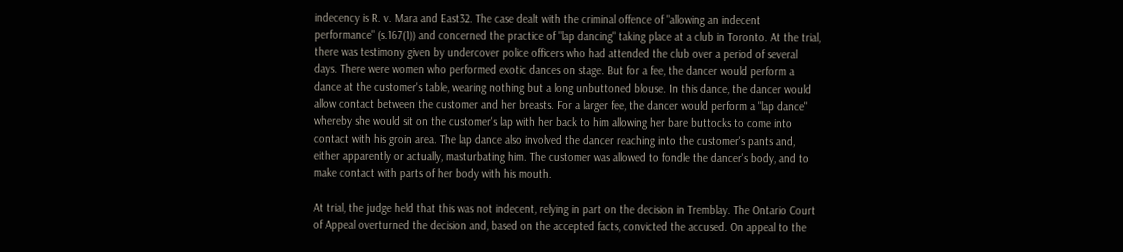indecency is R. v. Mara and East32. The case dealt with the criminal offence of "allowing an indecent performance" (s.167(1)) and concerned the practice of "lap dancing" taking place at a club in Toronto. At the trial, there was testimony given by undercover police officers who had attended the club over a period of several days. There were women who performed exotic dances on stage. But for a fee, the dancer would perform a dance at the customer's table, wearing nothing but a long unbuttoned blouse. In this dance, the dancer would allow contact between the customer and her breasts. For a larger fee, the dancer would perform a "lap dance" whereby she would sit on the customer's lap with her back to him allowing her bare buttocks to come into contact with his groin area. The lap dance also involved the dancer reaching into the customer's pants and, either apparently or actually, masturbating him. The customer was allowed to fondle the dancer's body, and to make contact with parts of her body with his mouth.

At trial, the judge held that this was not indecent, relying in part on the decision in Tremblay. The Ontario Court of Appeal overturned the decision and, based on the accepted facts, convicted the accused. On appeal to the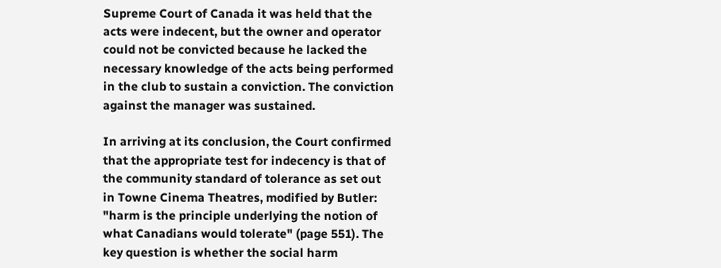Supreme Court of Canada it was held that the acts were indecent, but the owner and operator could not be convicted because he lacked the necessary knowledge of the acts being performed in the club to sustain a conviction. The conviction against the manager was sustained.

In arriving at its conclusion, the Court confirmed that the appropriate test for indecency is that of the community standard of tolerance as set out in Towne Cinema Theatres, modified by Butler: "harm is the principle underlying the notion of what Canadians would tolerate" (page 551). The key question is whether the social harm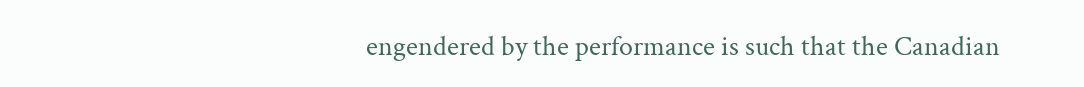engendered by the performance is such that the Canadian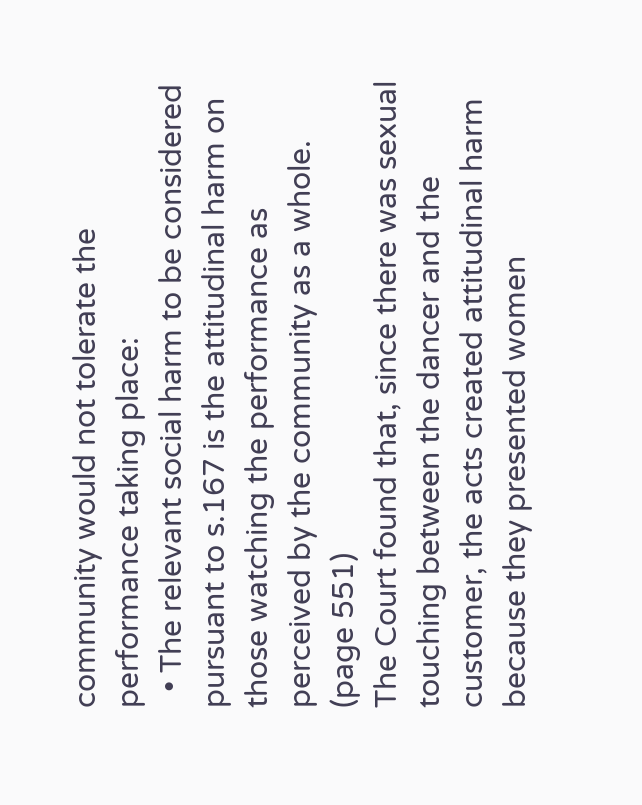community would not tolerate the performance taking place:
  • The relevant social harm to be considered pursuant to s.167 is the attitudinal harm on those watching the performance as perceived by the community as a whole. (page 551)
The Court found that, since there was sexual touching between the dancer and the customer, the acts created attitudinal harm because they presented women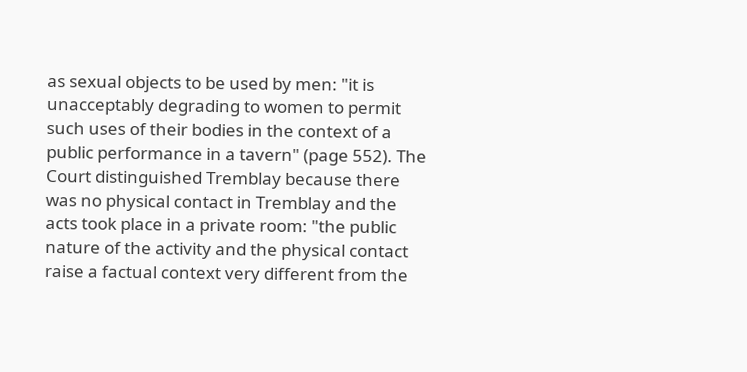as sexual objects to be used by men: "it is unacceptably degrading to women to permit such uses of their bodies in the context of a public performance in a tavern" (page 552). The Court distinguished Tremblay because there was no physical contact in Tremblay and the acts took place in a private room: "the public nature of the activity and the physical contact raise a factual context very different from the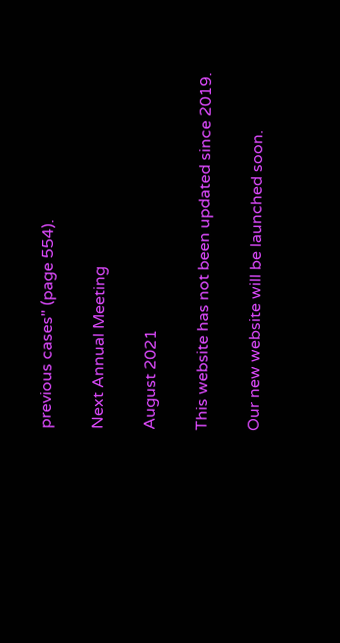previous cases" (page 554).

Next Annual Meeting

August 2021

This website has not been updated since 2019.

Our new website will be launched soon.